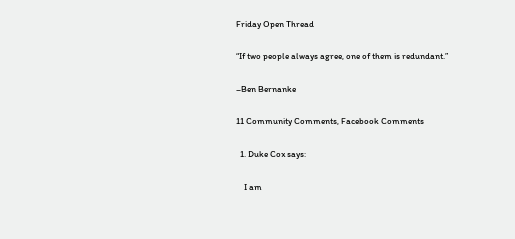Friday Open Thread

“If two people always agree, one of them is redundant.”

–Ben Bernanke

11 Community Comments, Facebook Comments

  1. Duke Cox says:

    I am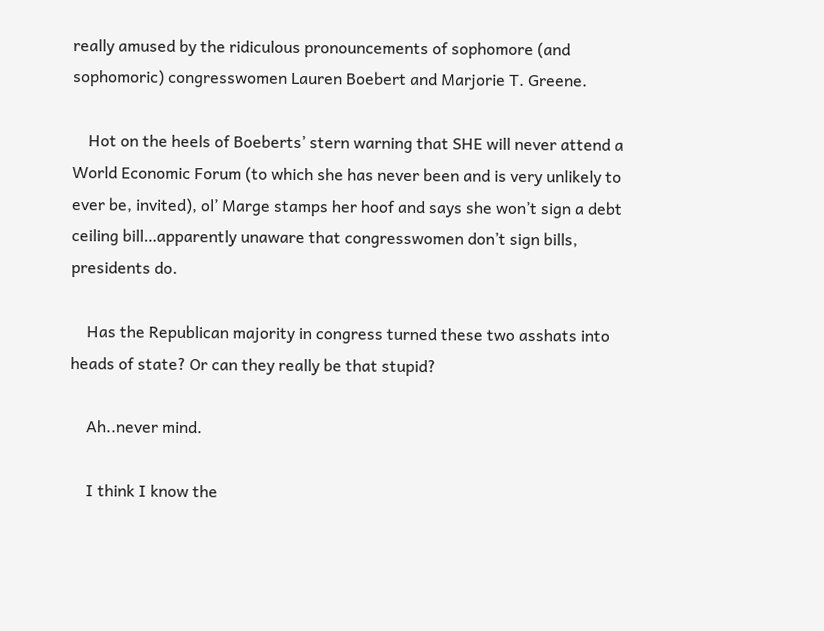really amused by the ridiculous pronouncements of sophomore (and sophomoric) congresswomen Lauren Boebert and Marjorie T. Greene.

    Hot on the heels of Boeberts’ stern warning that SHE will never attend a World Economic Forum (to which she has never been and is very unlikely to ever be, invited), ol’ Marge stamps her hoof and says she won’t sign a debt ceiling bill…apparently unaware that congresswomen don’t sign bills, presidents do.

    Has the Republican majority in congress turned these two asshats into heads of state? Or can they really be that stupid?

    Ah..never mind.

    I think I know the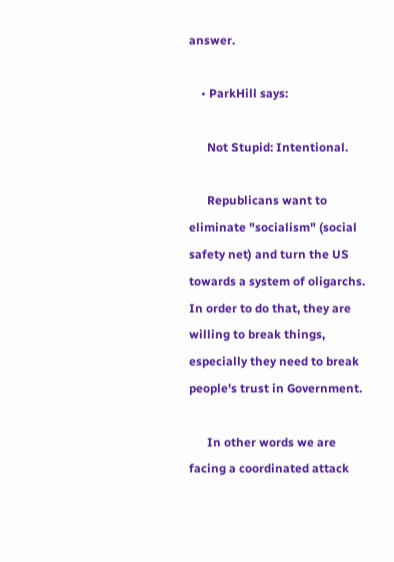answer.

    • ParkHill says:

      Not Stupid: Intentional.

      Republicans want to eliminate "socialism" (social safety net) and turn the US towards a system of oligarchs. In order to do that, they are willing to break things, especially they need to break people's trust in Government.

      In other words we are facing a coordinated attack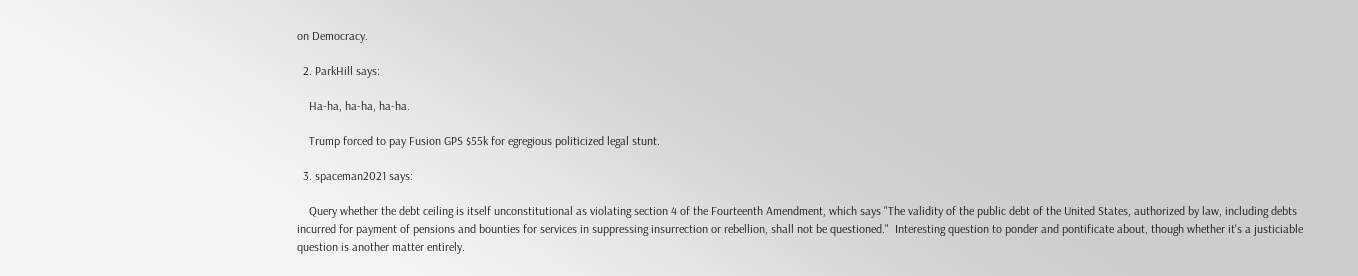on Democracy.

  2. ParkHill says:

    Ha-ha, ha-ha, ha-ha.

    Trump forced to pay Fusion GPS $55k for egregious politicized legal stunt.

  3. spaceman2021 says:

    Query whether the debt ceiling is itself unconstitutional as violating section 4 of the Fourteenth Amendment, which says "The validity of the public debt of the United States, authorized by law, including debts incurred for payment of pensions and bounties for services in suppressing insurrection or rebellion, shall not be questioned."  Interesting question to ponder and pontificate about, though whether it's a justiciable question is another matter entirely.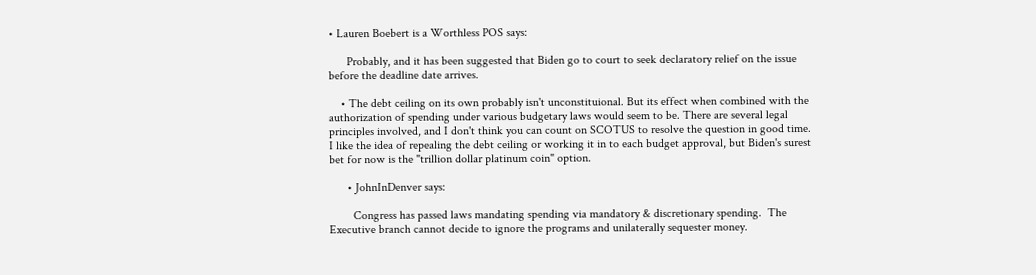• Lauren Boebert is a Worthless POS says:

      Probably, and it has been suggested that Biden go to court to seek declaratory relief on the issue before the deadline date arrives.

    • The debt ceiling on its own probably isn't unconstituional. But its effect when combined with the authorization of spending under various budgetary laws would seem to be. There are several legal principles involved, and I don't think you can count on SCOTUS to resolve the question in good time. I like the idea of repealing the debt ceiling or working it in to each budget approval, but Biden's surest bet for now is the "trillion dollar platinum coin" option.

      • JohnInDenver says:

        Congress has passed laws mandating spending via mandatory & discretionary spending.  The Executive branch cannot decide to ignore the programs and unilaterally sequester money.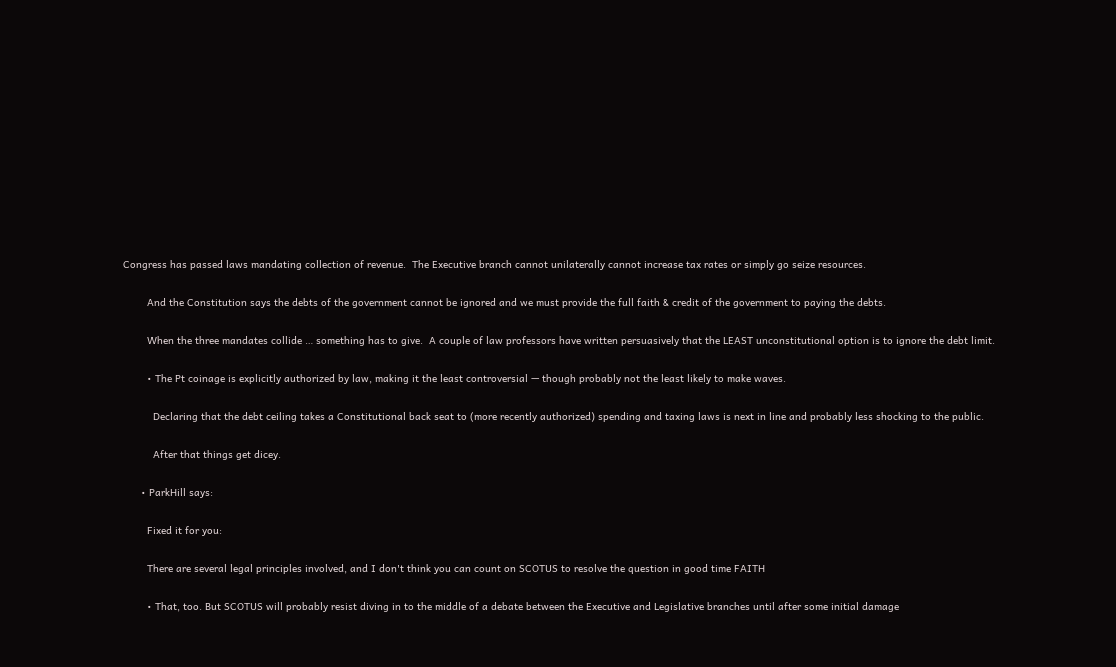Congress has passed laws mandating collection of revenue.  The Executive branch cannot unilaterally cannot increase tax rates or simply go seize resources.

        And the Constitution says the debts of the government cannot be ignored and we must provide the full faith & credit of the government to paying the debts.

        When the three mandates collide … something has to give.  A couple of law professors have written persuasively that the LEAST unconstitutional option is to ignore the debt limit.

        • The Pt coinage is explicitly authorized by law, making it the least controversial — though probably not the least likely to make waves.

          Declaring that the debt ceiling takes a Constitutional back seat to (more recently authorized) spending and taxing laws is next in line and probably less shocking to the public.

          After that things get dicey.

      • ParkHill says:

        Fixed it for you:

        There are several legal principles involved, and I don't think you can count on SCOTUS to resolve the question in good time FAITH

        • That, too. But SCOTUS will probably resist diving in to the middle of a debate between the Executive and Legislative branches until after some initial damage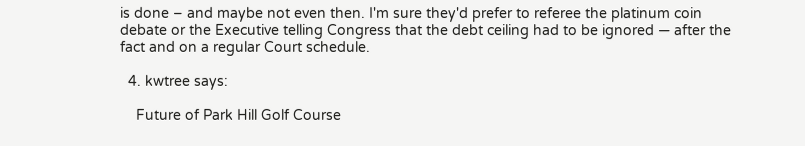is done – and maybe not even then. I'm sure they'd prefer to referee the platinum coin debate or the Executive telling Congress that the debt ceiling had to be ignored — after the fact and on a regular Court schedule.

  4. kwtree says:

    Future of Park Hill Golf Course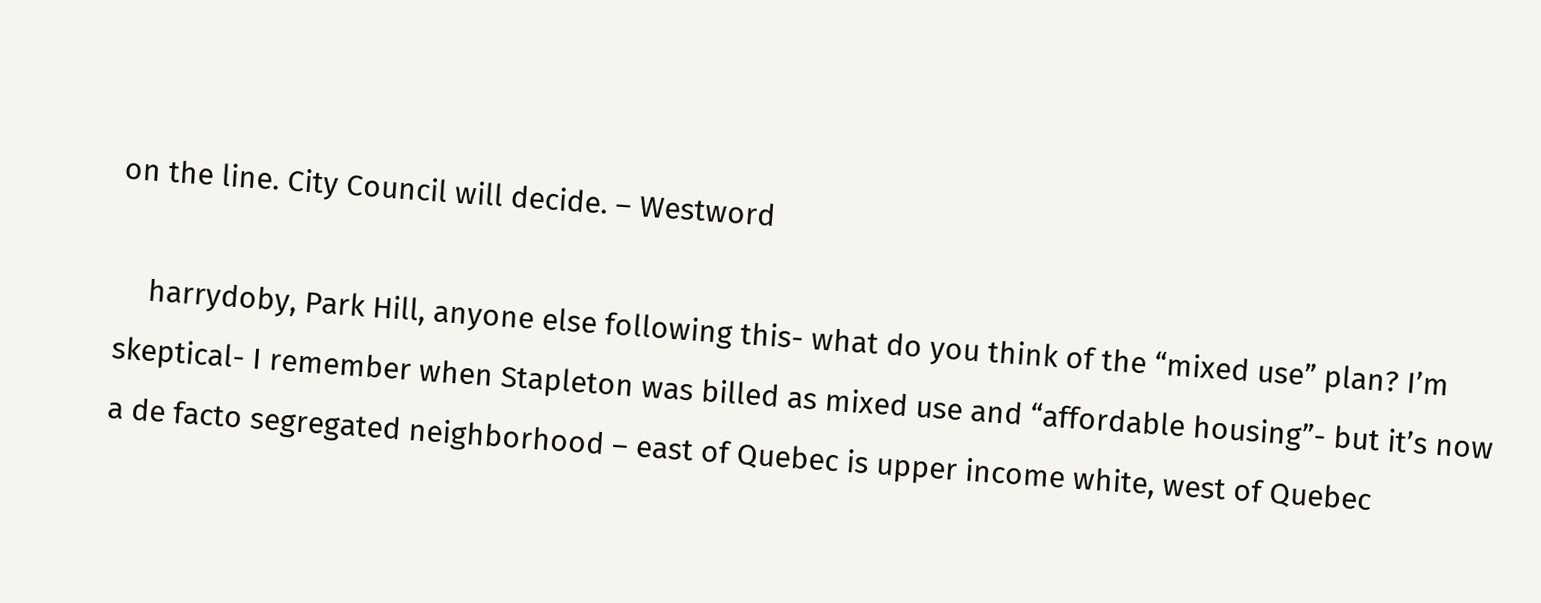on the line. City Council will decide. – Westword

    harrydoby, Park Hill, anyone else following this- what do you think of the “mixed use” plan? I’m skeptical- I remember when Stapleton was billed as mixed use and “affordable housing”- but it’s now a de facto segregated neighborhood – east of Quebec is upper income white, west of Quebec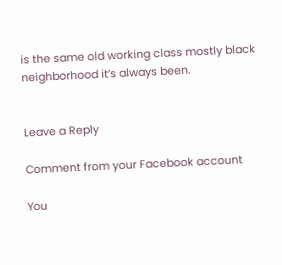is the same old working class mostly black neighborhood it’s always been.


Leave a Reply

Comment from your Facebook account

You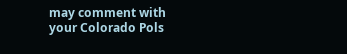may comment with your Colorado Pols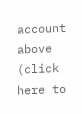account above (click here to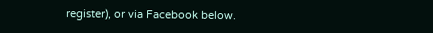register), or via Facebook below.